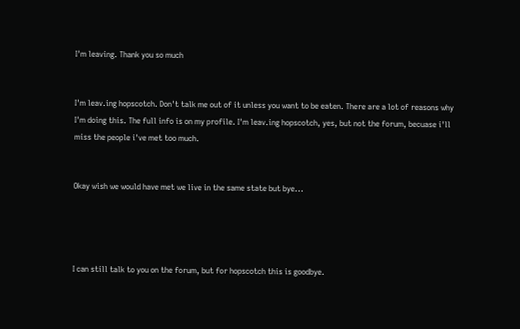I'm leaving. Thank you so much


I'm leav.ing hopscotch. Don't talk me out of it unless you want to be eaten. There are a lot of reasons why I'm doing this. The full info is on my profile. I'm leav.ing hopscotch, yes, but not the forum, becuase i'll miss the people i've met too much.


Okay wish we would have met we live in the same state but bye...




I can still talk to you on the forum, but for hopscotch this is goodbye.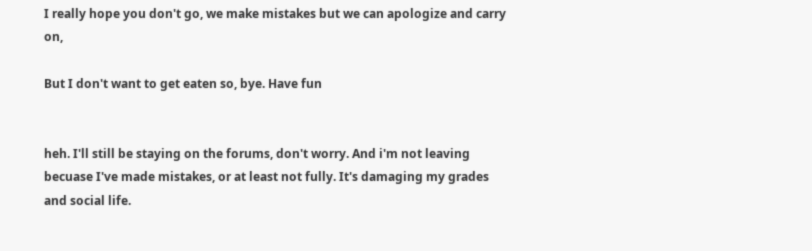I really hope you don't go, we make mistakes but we can apologize and carry on,

But I don't want to get eaten so, bye. Have fun


heh. I'll still be staying on the forums, don't worry. And i'm not leaving becuase I've made mistakes, or at least not fully. It's damaging my grades and social life.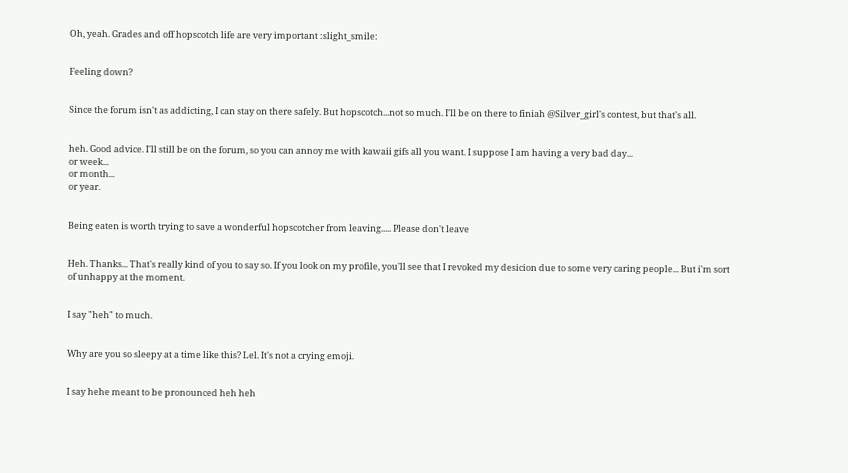Oh, yeah. Grades and off hopscotch life are very important :slight_smile:


Feeling down?


Since the forum isn't as addicting, I can stay on there safely. But hopscotch...not so much. I'll be on there to finiah @Silver_girl's contest, but that's all.


heh. Good advice. I'll still be on the forum, so you can annoy me with kawaii gifs all you want. I suppose I am having a very bad day...
or week...
or month...
or year.


Being eaten is worth trying to save a wonderful hopscotcher from leaving..... Please don't leave


Heh. Thanks... That's really kind of you to say so. If you look on my profile, you'll see that I revoked my desicion due to some very caring people... But i'm sort of unhappy at the moment.


I say "heh" to much.


Why are you so sleepy at a time like this? Lel. It's not a crying emoji.


I say hehe meant to be pronounced heh heh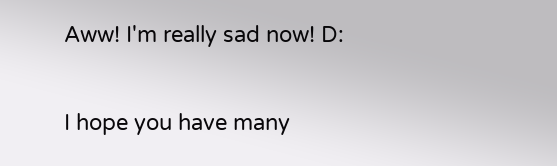Aww! I'm really sad now! D:

I hope you have many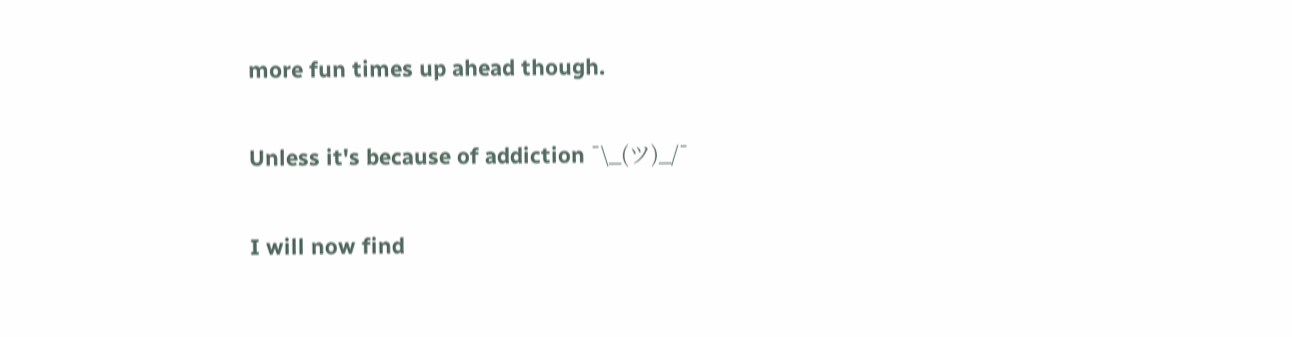more fun times up ahead though.


Unless it's because of addiction ¯\_(ツ)_/¯


I will now find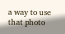a way to use that photo